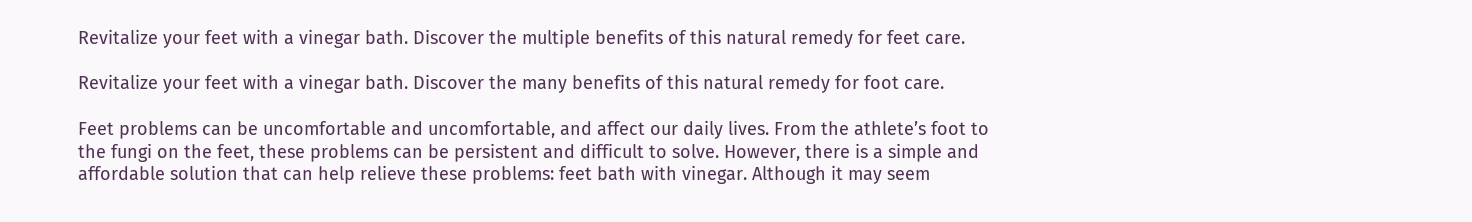Revitalize your feet with a vinegar bath. Discover the multiple benefits of this natural remedy for feet care.

Revitalize your feet with a vinegar bath. Discover the many benefits of this natural remedy for foot care.

Feet problems can be uncomfortable and uncomfortable, and affect our daily lives. From the athlete’s foot to the fungi on the feet, these problems can be persistent and difficult to solve. However, there is a simple and affordable solution that can help relieve these problems: feet bath with vinegar. Although it may seem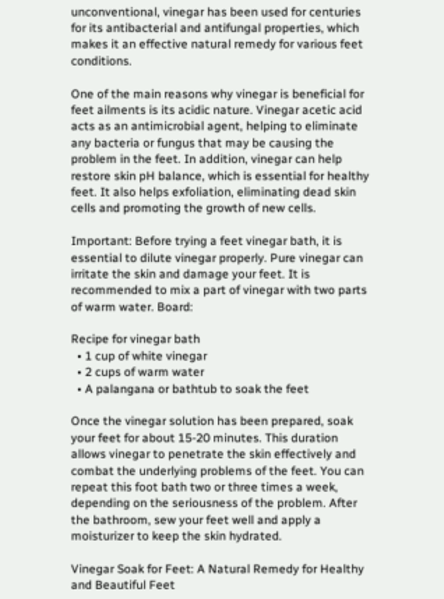unconventional, vinegar has been used for centuries for its antibacterial and antifungal properties, which makes it an effective natural remedy for various feet conditions.

One of the main reasons why vinegar is beneficial for feet ailments is its acidic nature. Vinegar acetic acid acts as an antimicrobial agent, helping to eliminate any bacteria or fungus that may be causing the problem in the feet. In addition, vinegar can help restore skin pH balance, which is essential for healthy feet. It also helps exfoliation, eliminating dead skin cells and promoting the growth of new cells.

Important: Before trying a feet vinegar bath, it is essential to dilute vinegar properly. Pure vinegar can irritate the skin and damage your feet. It is recommended to mix a part of vinegar with two parts of warm water. Board:

Recipe for vinegar bath
  • 1 cup of white vinegar
  • 2 cups of warm water
  • A palangana or bathtub to soak the feet

Once the vinegar solution has been prepared, soak your feet for about 15-20 minutes. This duration allows vinegar to penetrate the skin effectively and combat the underlying problems of the feet. You can repeat this foot bath two or three times a week, depending on the seriousness of the problem. After the bathroom, sew your feet well and apply a moisturizer to keep the skin hydrated.

Vinegar Soak for Feet: A Natural Remedy for Healthy and Beautiful Feet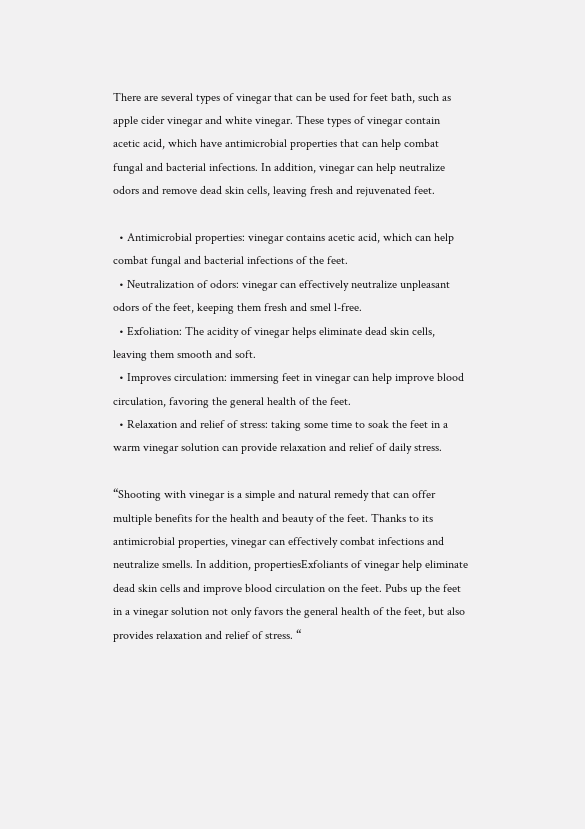There are several types of vinegar that can be used for feet bath, such as apple cider vinegar and white vinegar. These types of vinegar contain acetic acid, which have antimicrobial properties that can help combat fungal and bacterial infections. In addition, vinegar can help neutralize odors and remove dead skin cells, leaving fresh and rejuvenated feet.

  • Antimicrobial properties: vinegar contains acetic acid, which can help combat fungal and bacterial infections of the feet.
  • Neutralization of odors: vinegar can effectively neutralize unpleasant odors of the feet, keeping them fresh and smel l-free.
  • Exfoliation: The acidity of vinegar helps eliminate dead skin cells, leaving them smooth and soft.
  • Improves circulation: immersing feet in vinegar can help improve blood circulation, favoring the general health of the feet.
  • Relaxation and relief of stress: taking some time to soak the feet in a warm vinegar solution can provide relaxation and relief of daily stress.

“Shooting with vinegar is a simple and natural remedy that can offer multiple benefits for the health and beauty of the feet. Thanks to its antimicrobial properties, vinegar can effectively combat infections and neutralize smells. In addition, propertiesExfoliants of vinegar help eliminate dead skin cells and improve blood circulation on the feet. Pubs up the feet in a vinegar solution not only favors the general health of the feet, but also provides relaxation and relief of stress. “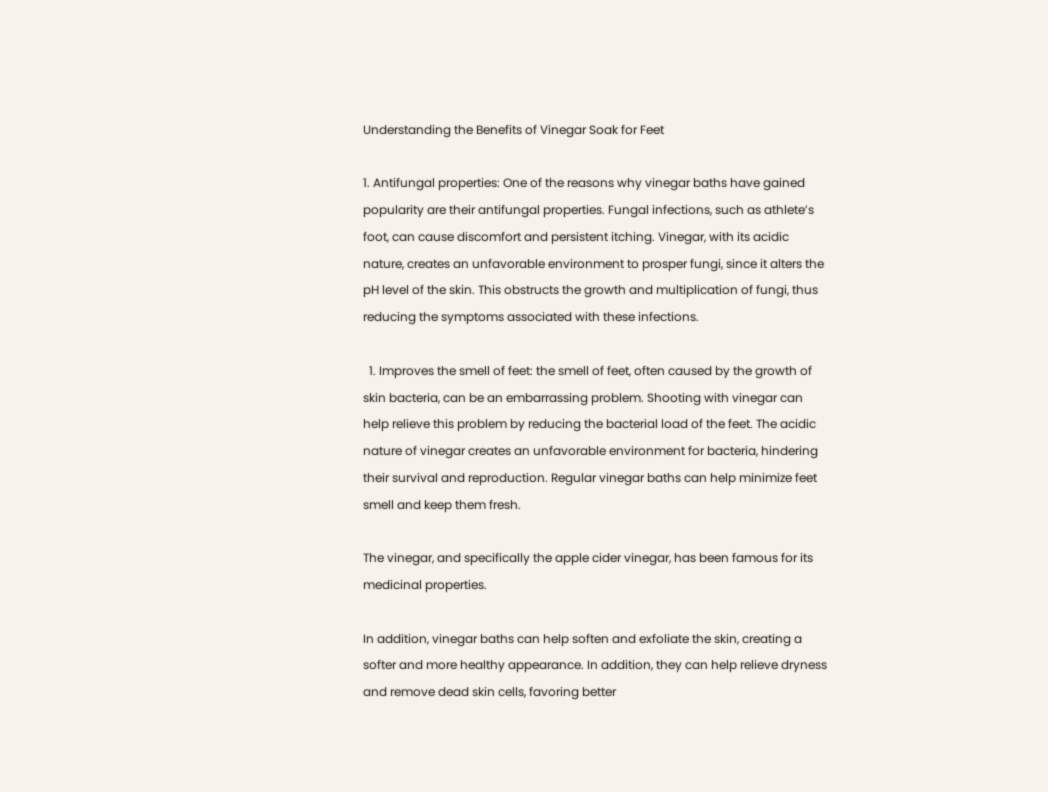Understanding the Benefits of Vinegar Soak for Feet

1. Antifungal properties: One of the reasons why vinegar baths have gained popularity are their antifungal properties. Fungal infections, such as athlete’s foot, can cause discomfort and persistent itching. Vinegar, with its acidic nature, creates an unfavorable environment to prosper fungi, since it alters the pH level of the skin. This obstructs the growth and multiplication of fungi, thus reducing the symptoms associated with these infections.

  1. Improves the smell of feet: the smell of feet, often caused by the growth of skin bacteria, can be an embarrassing problem. Shooting with vinegar can help relieve this problem by reducing the bacterial load of the feet. The acidic nature of vinegar creates an unfavorable environment for bacteria, hindering their survival and reproduction. Regular vinegar baths can help minimize feet smell and keep them fresh.

The vinegar, and specifically the apple cider vinegar, has been famous for its medicinal properties.

In addition, vinegar baths can help soften and exfoliate the skin, creating a softer and more healthy appearance. In addition, they can help relieve dryness and remove dead skin cells, favoring better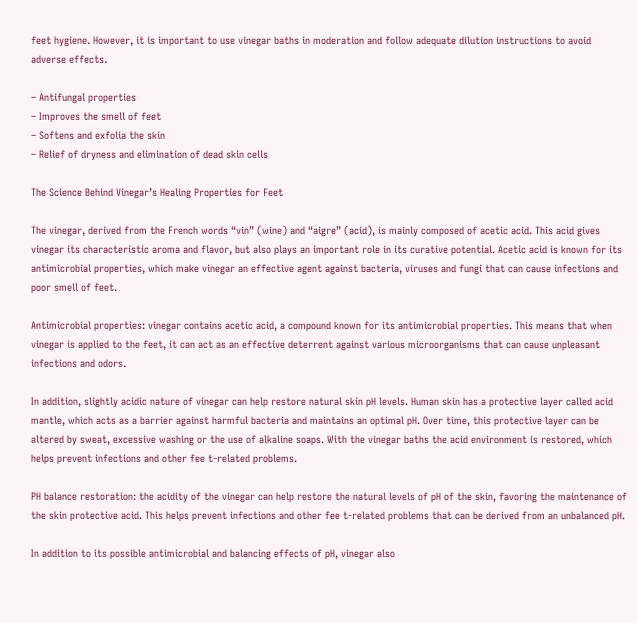feet hygiene. However, it is important to use vinegar baths in moderation and follow adequate dilution instructions to avoid adverse effects.

– Antifungal properties
– Improves the smell of feet
– Softens and exfolia the skin
– Relief of dryness and elimination of dead skin cells

The Science Behind Vinegar’s Healing Properties for Feet

The vinegar, derived from the French words “vin” (wine) and “aigre” (acid), is mainly composed of acetic acid. This acid gives vinegar its characteristic aroma and flavor, but also plays an important role in its curative potential. Acetic acid is known for its antimicrobial properties, which make vinegar an effective agent against bacteria, viruses and fungi that can cause infections and poor smell of feet.

Antimicrobial properties: vinegar contains acetic acid, a compound known for its antimicrobial properties. This means that when vinegar is applied to the feet, it can act as an effective deterrent against various microorganisms that can cause unpleasant infections and odors.

In addition, slightly acidic nature of vinegar can help restore natural skin pH levels. Human skin has a protective layer called acid mantle, which acts as a barrier against harmful bacteria and maintains an optimal pH. Over time, this protective layer can be altered by sweat, excessive washing or the use of alkaline soaps. With the vinegar baths the acid environment is restored, which helps prevent infections and other fee t-related problems.

PH balance restoration: the acidity of the vinegar can help restore the natural levels of pH of the skin, favoring the maintenance of the skin protective acid. This helps prevent infections and other fee t-related problems that can be derived from an unbalanced pH.

In addition to its possible antimicrobial and balancing effects of pH, vinegar also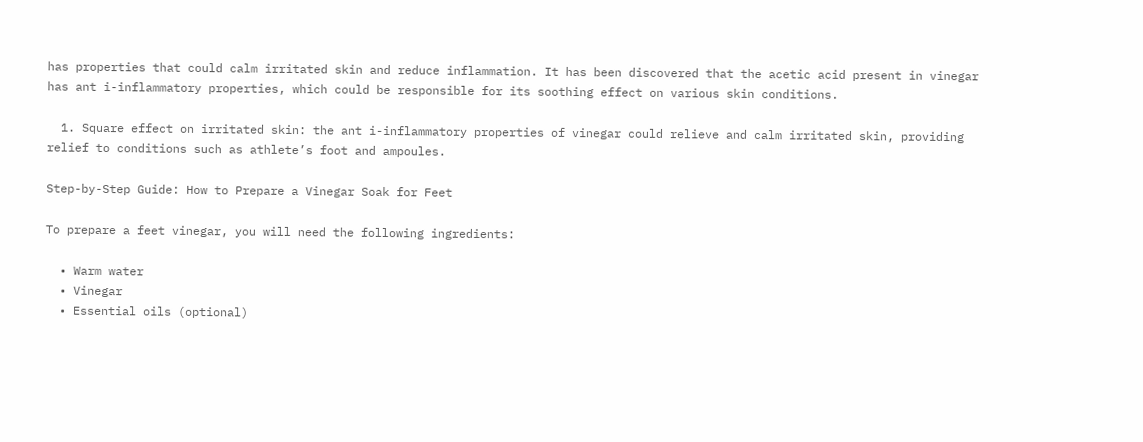has properties that could calm irritated skin and reduce inflammation. It has been discovered that the acetic acid present in vinegar has ant i-inflammatory properties, which could be responsible for its soothing effect on various skin conditions.

  1. Square effect on irritated skin: the ant i-inflammatory properties of vinegar could relieve and calm irritated skin, providing relief to conditions such as athlete’s foot and ampoules.

Step-by-Step Guide: How to Prepare a Vinegar Soak for Feet

To prepare a feet vinegar, you will need the following ingredients:

  • Warm water
  • Vinegar
  • Essential oils (optional)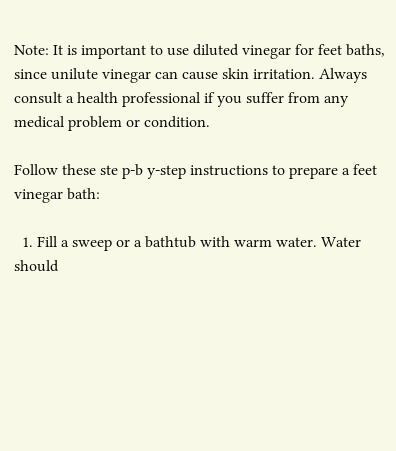Note: It is important to use diluted vinegar for feet baths, since unilute vinegar can cause skin irritation. Always consult a health professional if you suffer from any medical problem or condition.

Follow these ste p-b y-step instructions to prepare a feet vinegar bath:

  1. Fill a sweep or a bathtub with warm water. Water should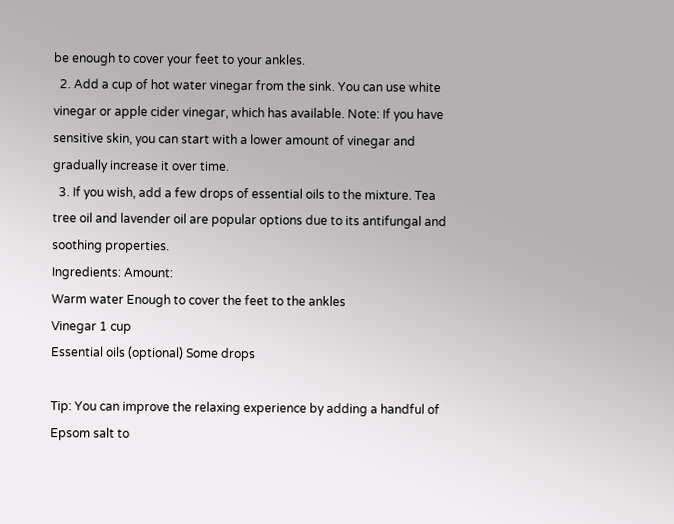be enough to cover your feet to your ankles.
  2. Add a cup of hot water vinegar from the sink. You can use white vinegar or apple cider vinegar, which has available. Note: If you have sensitive skin, you can start with a lower amount of vinegar and gradually increase it over time.
  3. If you wish, add a few drops of essential oils to the mixture. Tea tree oil and lavender oil are popular options due to its antifungal and soothing properties.
Ingredients: Amount:
Warm water Enough to cover the feet to the ankles
Vinegar 1 cup
Essential oils (optional) Some drops

Tip: You can improve the relaxing experience by adding a handful of Epsom salt to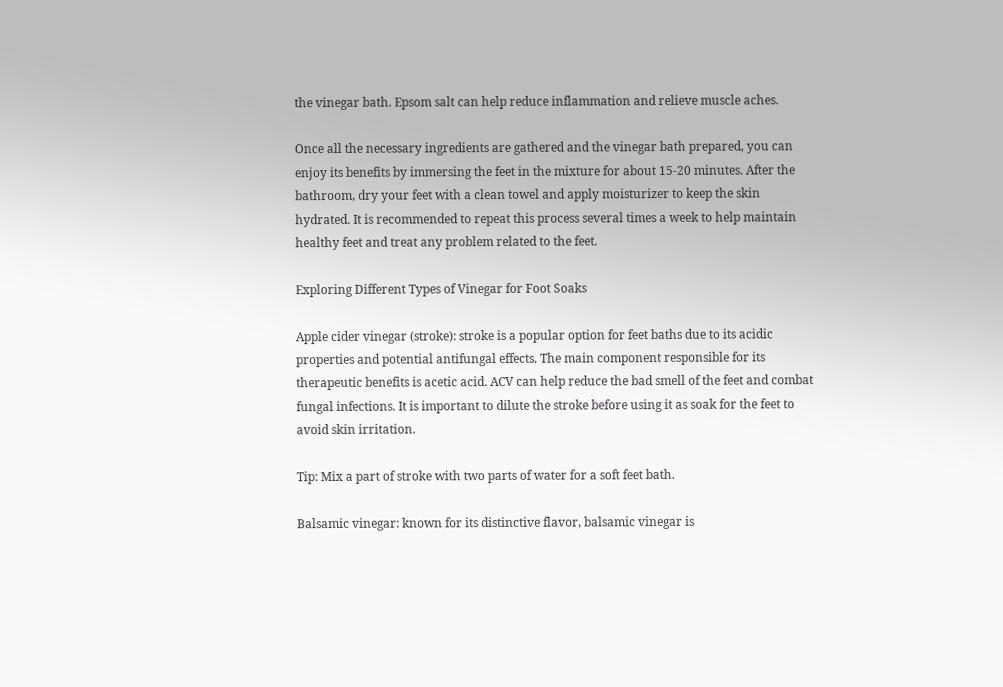the vinegar bath. Epsom salt can help reduce inflammation and relieve muscle aches.

Once all the necessary ingredients are gathered and the vinegar bath prepared, you can enjoy its benefits by immersing the feet in the mixture for about 15-20 minutes. After the bathroom, dry your feet with a clean towel and apply moisturizer to keep the skin hydrated. It is recommended to repeat this process several times a week to help maintain healthy feet and treat any problem related to the feet.

Exploring Different Types of Vinegar for Foot Soaks

Apple cider vinegar (stroke): stroke is a popular option for feet baths due to its acidic properties and potential antifungal effects. The main component responsible for its therapeutic benefits is acetic acid. ACV can help reduce the bad smell of the feet and combat fungal infections. It is important to dilute the stroke before using it as soak for the feet to avoid skin irritation.

Tip: Mix a part of stroke with two parts of water for a soft feet bath.

Balsamic vinegar: known for its distinctive flavor, balsamic vinegar is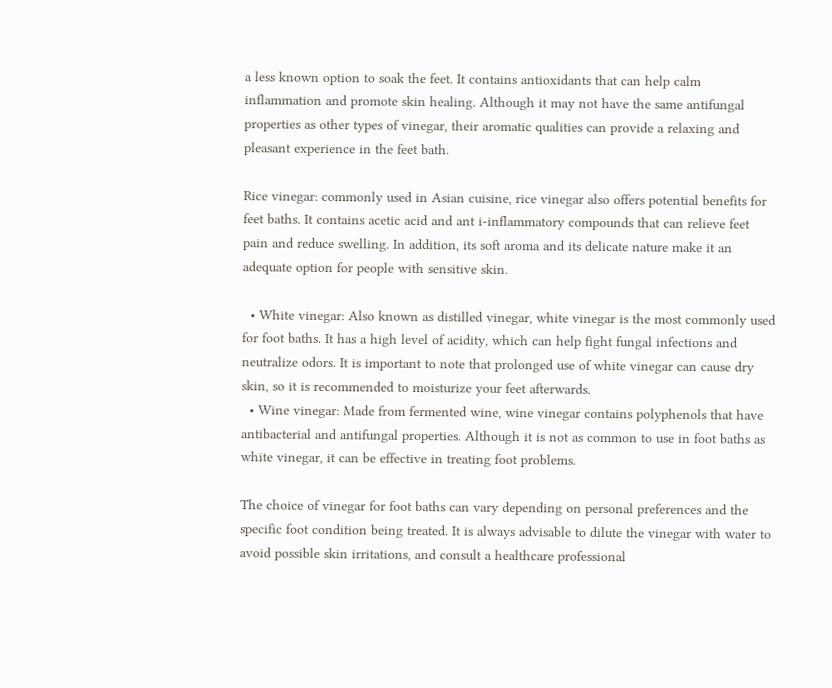a less known option to soak the feet. It contains antioxidants that can help calm inflammation and promote skin healing. Although it may not have the same antifungal properties as other types of vinegar, their aromatic qualities can provide a relaxing and pleasant experience in the feet bath.

Rice vinegar: commonly used in Asian cuisine, rice vinegar also offers potential benefits for feet baths. It contains acetic acid and ant i-inflammatory compounds that can relieve feet pain and reduce swelling. In addition, its soft aroma and its delicate nature make it an adequate option for people with sensitive skin.

  • White vinegar: Also known as distilled vinegar, white vinegar is the most commonly used for foot baths. It has a high level of acidity, which can help fight fungal infections and neutralize odors. It is important to note that prolonged use of white vinegar can cause dry skin, so it is recommended to moisturize your feet afterwards.
  • Wine vinegar: Made from fermented wine, wine vinegar contains polyphenols that have antibacterial and antifungal properties. Although it is not as common to use in foot baths as white vinegar, it can be effective in treating foot problems.

The choice of vinegar for foot baths can vary depending on personal preferences and the specific foot condition being treated. It is always advisable to dilute the vinegar with water to avoid possible skin irritations, and consult a healthcare professional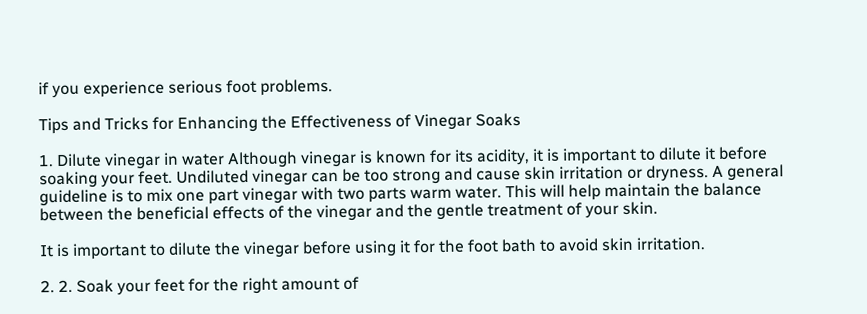if you experience serious foot problems.

Tips and Tricks for Enhancing the Effectiveness of Vinegar Soaks

1. Dilute vinegar in water Although vinegar is known for its acidity, it is important to dilute it before soaking your feet. Undiluted vinegar can be too strong and cause skin irritation or dryness. A general guideline is to mix one part vinegar with two parts warm water. This will help maintain the balance between the beneficial effects of the vinegar and the gentle treatment of your skin.

It is important to dilute the vinegar before using it for the foot bath to avoid skin irritation.

2. 2. Soak your feet for the right amount of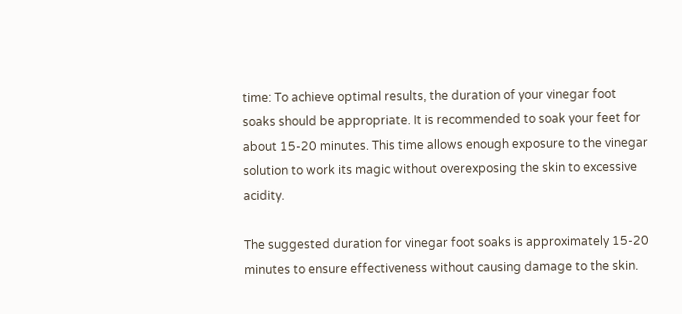time: To achieve optimal results, the duration of your vinegar foot soaks should be appropriate. It is recommended to soak your feet for about 15-20 minutes. This time allows enough exposure to the vinegar solution to work its magic without overexposing the skin to excessive acidity.

The suggested duration for vinegar foot soaks is approximately 15-20 minutes to ensure effectiveness without causing damage to the skin.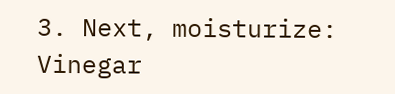3. Next, moisturize: Vinegar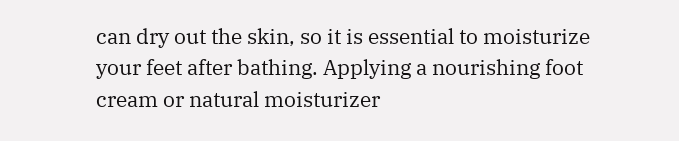can dry out the skin, so it is essential to moisturize your feet after bathing. Applying a nourishing foot cream or natural moisturizer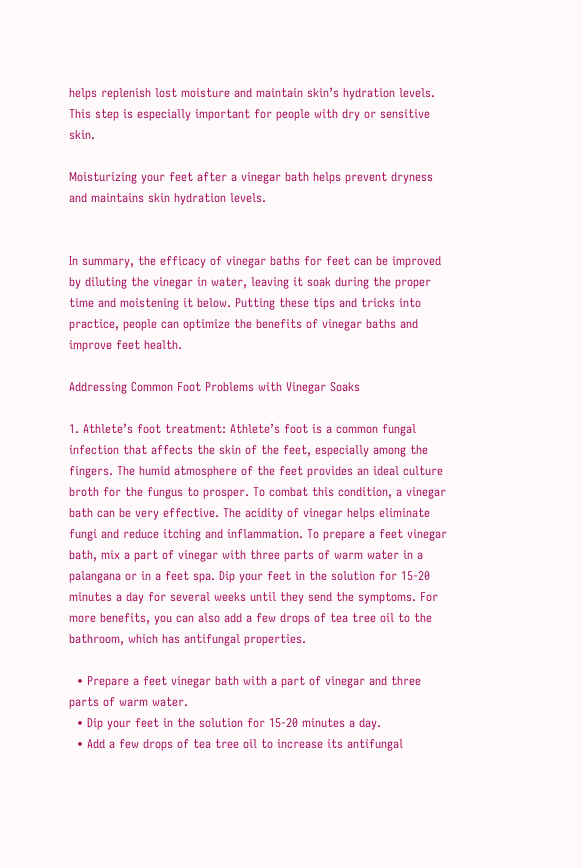helps replenish lost moisture and maintain skin’s hydration levels. This step is especially important for people with dry or sensitive skin.

Moisturizing your feet after a vinegar bath helps prevent dryness and maintains skin hydration levels.


In summary, the efficacy of vinegar baths for feet can be improved by diluting the vinegar in water, leaving it soak during the proper time and moistening it below. Putting these tips and tricks into practice, people can optimize the benefits of vinegar baths and improve feet health.

Addressing Common Foot Problems with Vinegar Soaks

1. Athlete’s foot treatment: Athlete’s foot is a common fungal infection that affects the skin of the feet, especially among the fingers. The humid atmosphere of the feet provides an ideal culture broth for the fungus to prosper. To combat this condition, a vinegar bath can be very effective. The acidity of vinegar helps eliminate fungi and reduce itching and inflammation. To prepare a feet vinegar bath, mix a part of vinegar with three parts of warm water in a palangana or in a feet spa. Dip your feet in the solution for 15-20 minutes a day for several weeks until they send the symptoms. For more benefits, you can also add a few drops of tea tree oil to the bathroom, which has antifungal properties.

  • Prepare a feet vinegar bath with a part of vinegar and three parts of warm water.
  • Dip your feet in the solution for 15-20 minutes a day.
  • Add a few drops of tea tree oil to increase its antifungal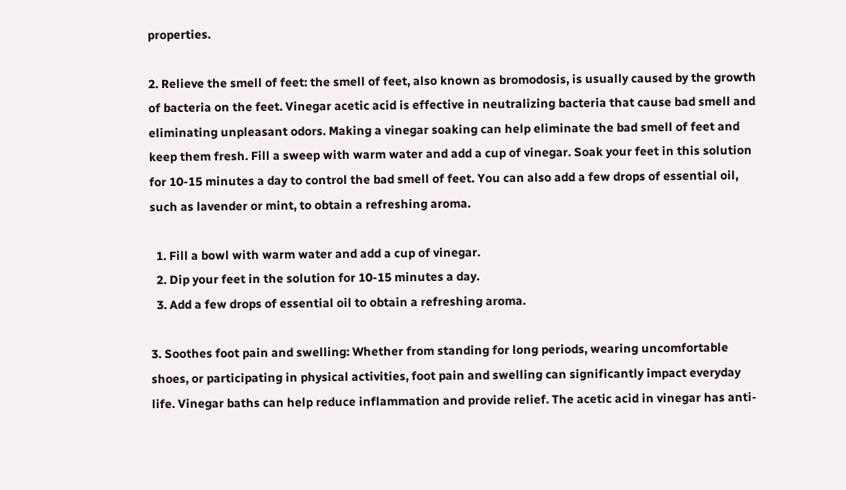properties.

2. Relieve the smell of feet: the smell of feet, also known as bromodosis, is usually caused by the growth of bacteria on the feet. Vinegar acetic acid is effective in neutralizing bacteria that cause bad smell and eliminating unpleasant odors. Making a vinegar soaking can help eliminate the bad smell of feet and keep them fresh. Fill a sweep with warm water and add a cup of vinegar. Soak your feet in this solution for 10-15 minutes a day to control the bad smell of feet. You can also add a few drops of essential oil, such as lavender or mint, to obtain a refreshing aroma.

  1. Fill a bowl with warm water and add a cup of vinegar.
  2. Dip your feet in the solution for 10-15 minutes a day.
  3. Add a few drops of essential oil to obtain a refreshing aroma.

3. Soothes foot pain and swelling: Whether from standing for long periods, wearing uncomfortable shoes, or participating in physical activities, foot pain and swelling can significantly impact everyday life. Vinegar baths can help reduce inflammation and provide relief. The acetic acid in vinegar has anti-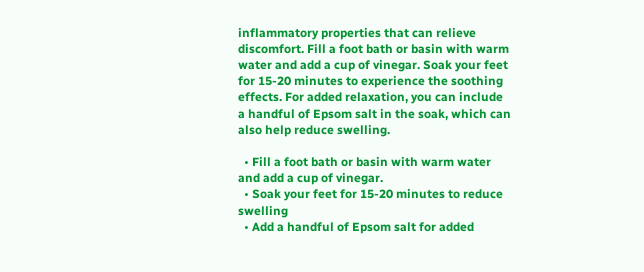inflammatory properties that can relieve discomfort. Fill a foot bath or basin with warm water and add a cup of vinegar. Soak your feet for 15-20 minutes to experience the soothing effects. For added relaxation, you can include a handful of Epsom salt in the soak, which can also help reduce swelling.

  • Fill a foot bath or basin with warm water and add a cup of vinegar.
  • Soak your feet for 15-20 minutes to reduce swelling
  • Add a handful of Epsom salt for added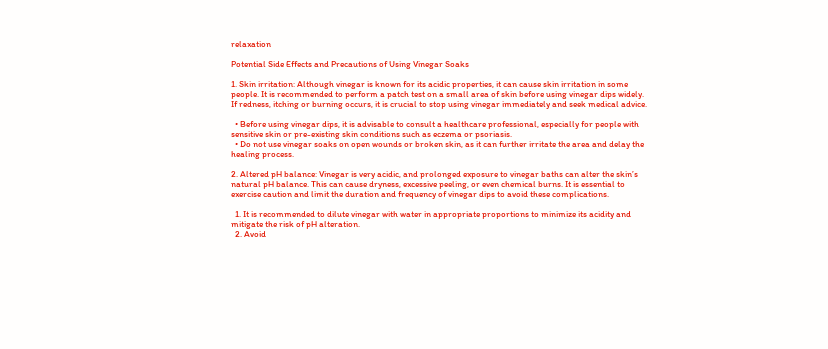relaxation

Potential Side Effects and Precautions of Using Vinegar Soaks

1. Skin irritation: Although vinegar is known for its acidic properties, it can cause skin irritation in some people. It is recommended to perform a patch test on a small area of skin before using vinegar dips widely. If redness, itching or burning occurs, it is crucial to stop using vinegar immediately and seek medical advice.

  • Before using vinegar dips, it is advisable to consult a healthcare professional, especially for people with sensitive skin or pre-existing skin conditions such as eczema or psoriasis.
  • Do not use vinegar soaks on open wounds or broken skin, as it can further irritate the area and delay the healing process.

2. Altered pH balance: Vinegar is very acidic, and prolonged exposure to vinegar baths can alter the skin’s natural pH balance. This can cause dryness, excessive peeling, or even chemical burns. It is essential to exercise caution and limit the duration and frequency of vinegar dips to avoid these complications.

  1. It is recommended to dilute vinegar with water in appropriate proportions to minimize its acidity and mitigate the risk of pH alteration.
  2. Avoid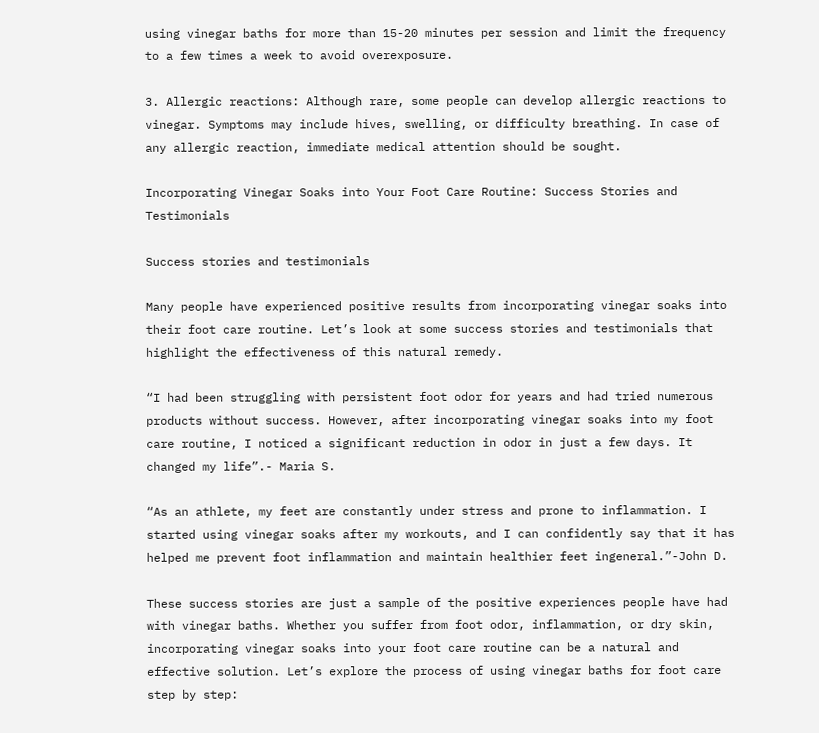using vinegar baths for more than 15-20 minutes per session and limit the frequency to a few times a week to avoid overexposure.

3. Allergic reactions: Although rare, some people can develop allergic reactions to vinegar. Symptoms may include hives, swelling, or difficulty breathing. In case of any allergic reaction, immediate medical attention should be sought.

Incorporating Vinegar Soaks into Your Foot Care Routine: Success Stories and Testimonials

Success stories and testimonials

Many people have experienced positive results from incorporating vinegar soaks into their foot care routine. Let’s look at some success stories and testimonials that highlight the effectiveness of this natural remedy.

“I had been struggling with persistent foot odor for years and had tried numerous products without success. However, after incorporating vinegar soaks into my foot care routine, I noticed a significant reduction in odor in just a few days. It changed my life”.- Maria S.

“As an athlete, my feet are constantly under stress and prone to inflammation. I started using vinegar soaks after my workouts, and I can confidently say that it has helped me prevent foot inflammation and maintain healthier feet ingeneral.”-John D.

These success stories are just a sample of the positive experiences people have had with vinegar baths. Whether you suffer from foot odor, inflammation, or dry skin, incorporating vinegar soaks into your foot care routine can be a natural and effective solution. Let’s explore the process of using vinegar baths for foot care step by step: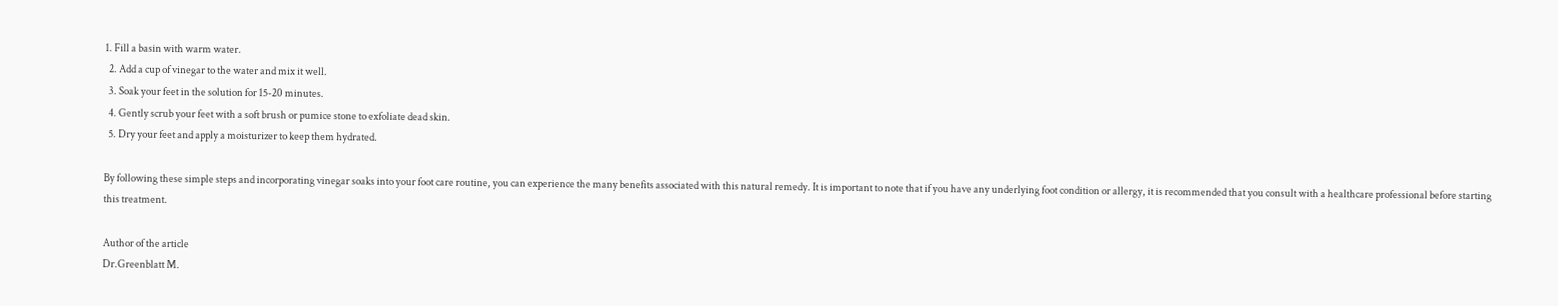1. Fill a basin with warm water.
  2. Add a cup of vinegar to the water and mix it well.
  3. Soak your feet in the solution for 15-20 minutes.
  4. Gently scrub your feet with a soft brush or pumice stone to exfoliate dead skin.
  5. Dry your feet and apply a moisturizer to keep them hydrated.

By following these simple steps and incorporating vinegar soaks into your foot care routine, you can experience the many benefits associated with this natural remedy. It is important to note that if you have any underlying foot condition or allergy, it is recommended that you consult with a healthcare professional before starting this treatment.

Author of the article
Dr.Greenblatt M.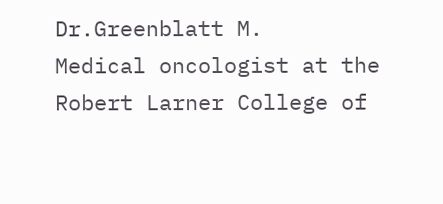Dr.Greenblatt M.
Medical oncologist at the Robert Larner College of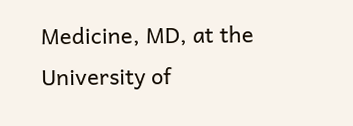Medicine, MD, at the University of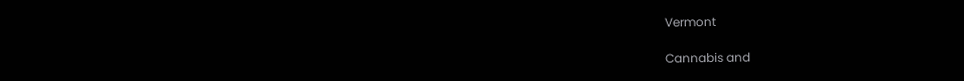Vermont

Cannabis and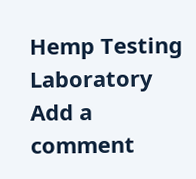Hemp Testing Laboratory
Add a comment